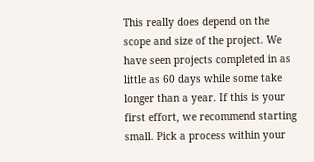This really does depend on the scope and size of the project. We have seen projects completed in as little as 60 days while some take longer than a year. If this is your first effort, we recommend starting small. Pick a process within your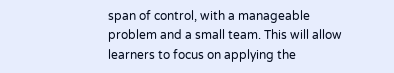span of control, with a manageable problem and a small team. This will allow learners to focus on applying the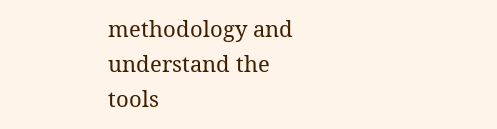methodology and understand the tools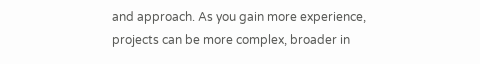and approach. As you gain more experience, projects can be more complex, broader in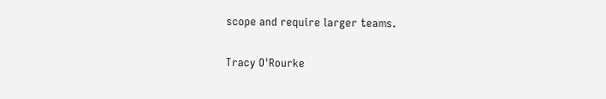scope and require larger teams.

Tracy O'Rourke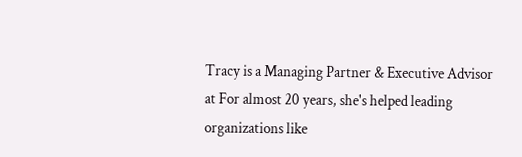Tracy is a Managing Partner & Executive Advisor at For almost 20 years, she's helped leading organizations like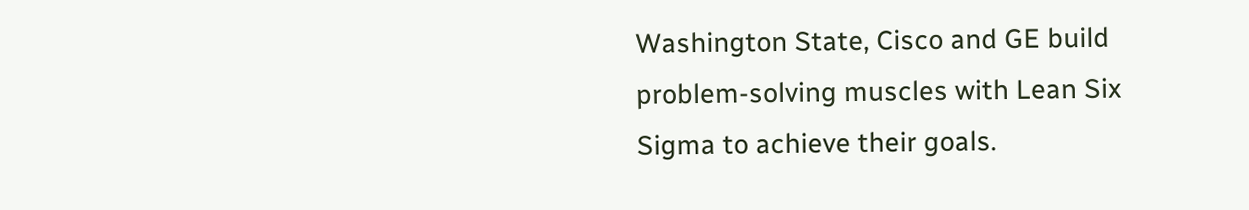Washington State, Cisco and GE build problem-solving muscles with Lean Six Sigma to achieve their goals.